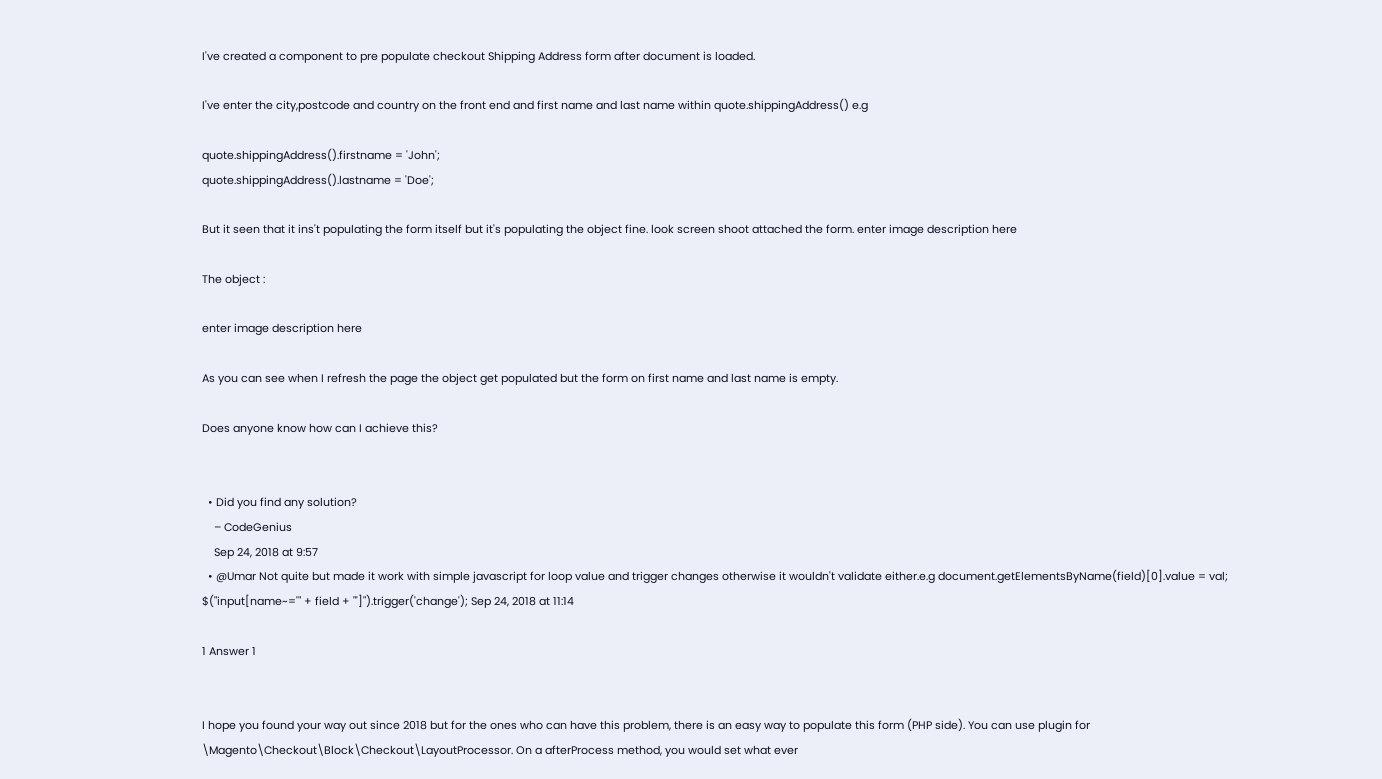I've created a component to pre populate checkout Shipping Address form after document is loaded.

I've enter the city,postcode and country on the front end and first name and last name within quote.shippingAddress() e.g

quote.shippingAddress().firstname = 'John';
quote.shippingAddress().lastname = 'Doe';

But it seen that it ins't populating the form itself but it's populating the object fine. look screen shoot attached the form. enter image description here

The object :

enter image description here

As you can see when I refresh the page the object get populated but the form on first name and last name is empty.

Does anyone know how can I achieve this?


  • Did you find any solution?
    – CodeGenius
    Sep 24, 2018 at 9:57
  • @Umar Not quite but made it work with simple javascript for loop value and trigger changes otherwise it wouldn't validate either.e.g document.getElementsByName(field)[0].value = val; $("input[name~='" + field + "']").trigger('change'); Sep 24, 2018 at 11:14

1 Answer 1


I hope you found your way out since 2018 but for the ones who can have this problem, there is an easy way to populate this form (PHP side). You can use plugin for \Magento\Checkout\Block\Checkout\LayoutProcessor. On a afterProcess method, you would set what ever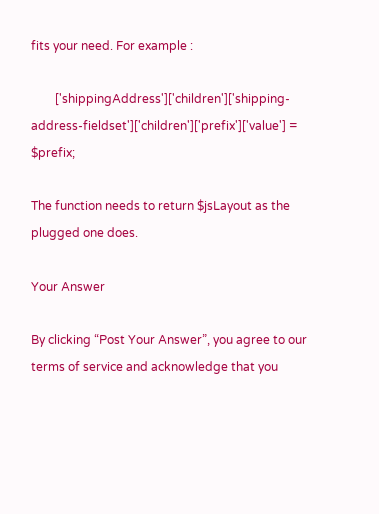fits your need. For example :

        ['shippingAddress']['children']['shipping-address-fieldset']['children']['prefix']['value'] = $prefix;

The function needs to return $jsLayout as the plugged one does.

Your Answer

By clicking “Post Your Answer”, you agree to our terms of service and acknowledge that you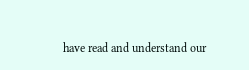have read and understand our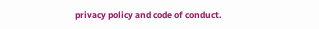privacy policy and code of conduct.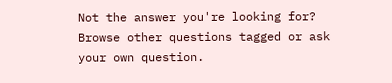Not the answer you're looking for? Browse other questions tagged or ask your own question.